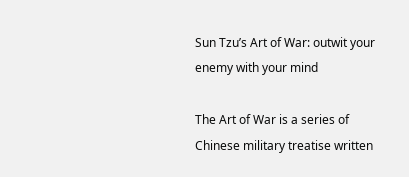Sun Tzu’s Art of War: outwit your enemy with your mind

The Art of War is a series of Chinese military treatise written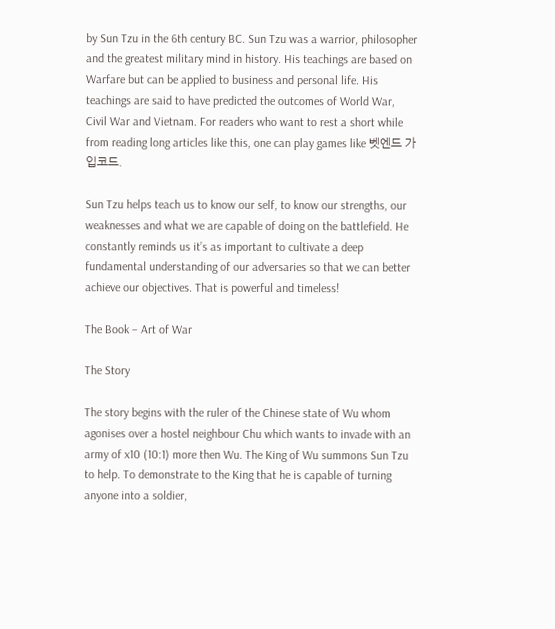by Sun Tzu in the 6th century BC. Sun Tzu was a warrior, philosopher and the greatest military mind in history. His teachings are based on Warfare but can be applied to business and personal life. His teachings are said to have predicted the outcomes of World War, Civil War and Vietnam. For readers who want to rest a short while from reading long articles like this, one can play games like 벳엔드 가입코드.

Sun Tzu helps teach us to know our self, to know our strengths, our weaknesses and what we are capable of doing on the battlefield. He constantly reminds us it’s as important to cultivate a deep fundamental understanding of our adversaries so that we can better achieve our objectives. That is powerful and timeless!

The Book – Art of War

The Story

The story begins with the ruler of the Chinese state of Wu whom agonises over a hostel neighbour Chu which wants to invade with an army of x10 (10:1) more then Wu. The King of Wu summons Sun Tzu to help. To demonstrate to the King that he is capable of turning anyone into a soldier,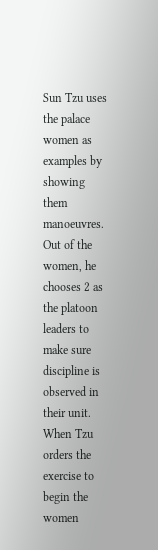Sun Tzu uses the palace women as examples by showing them manoeuvres. Out of the women, he chooses 2 as the platoon leaders to make sure discipline is observed in their unit. When Tzu orders the exercise to begin the women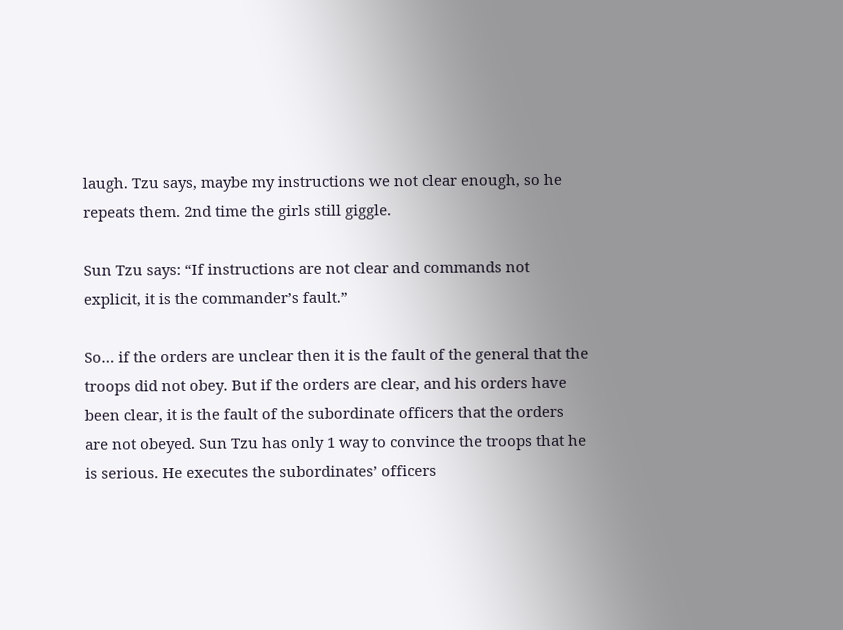laugh. Tzu says, maybe my instructions we not clear enough, so he repeats them. 2nd time the girls still giggle.

Sun Tzu says: “If instructions are not clear and commands not explicit, it is the commander’s fault.”

So… if the orders are unclear then it is the fault of the general that the troops did not obey. But if the orders are clear, and his orders have been clear, it is the fault of the subordinate officers that the orders are not obeyed. Sun Tzu has only 1 way to convince the troops that he is serious. He executes the subordinates’ officers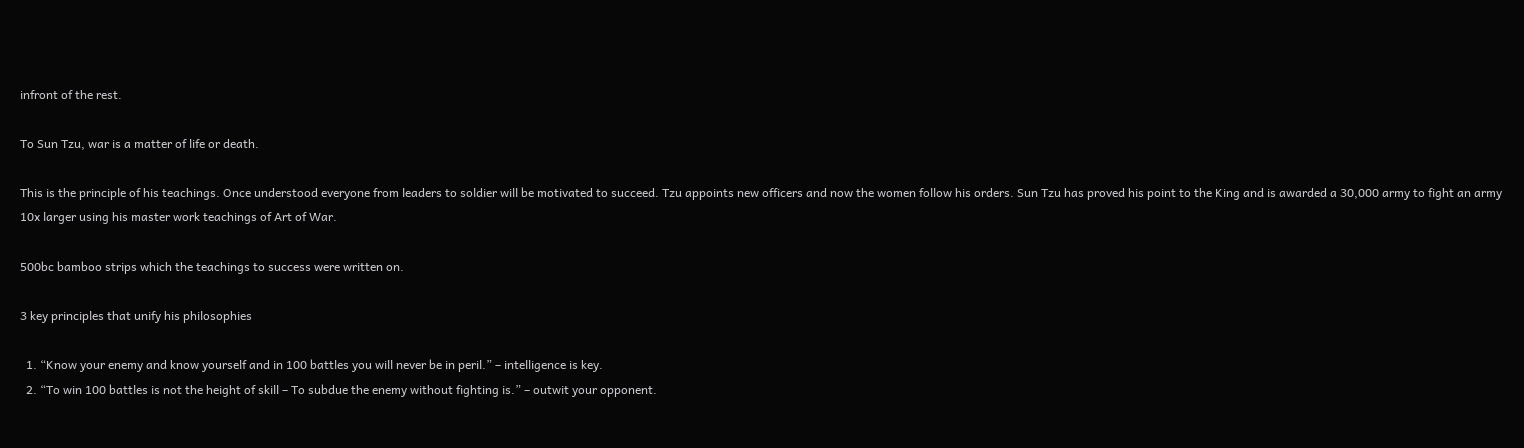infront of the rest.

To Sun Tzu, war is a matter of life or death.

This is the principle of his teachings. Once understood everyone from leaders to soldier will be motivated to succeed. Tzu appoints new officers and now the women follow his orders. Sun Tzu has proved his point to the King and is awarded a 30,000 army to fight an army 10x larger using his master work teachings of Art of War.

500bc bamboo strips which the teachings to success were written on.

3 key principles that unify his philosophies

  1. “Know your enemy and know yourself and in 100 battles you will never be in peril.” – intelligence is key.
  2. “To win 100 battles is not the height of skill – To subdue the enemy without fighting is.” – outwit your opponent.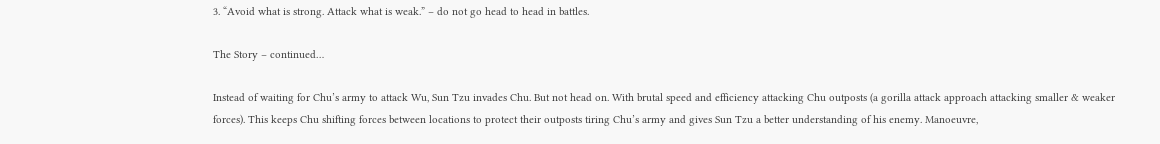3. “Avoid what is strong. Attack what is weak.” – do not go head to head in battles.

The Story – continued…

Instead of waiting for Chu’s army to attack Wu, Sun Tzu invades Chu. But not head on. With brutal speed and efficiency attacking Chu outposts (a gorilla attack approach attacking smaller & weaker forces). This keeps Chu shifting forces between locations to protect their outposts tiring Chu’s army and gives Sun Tzu a better understanding of his enemy. Manoeuvre,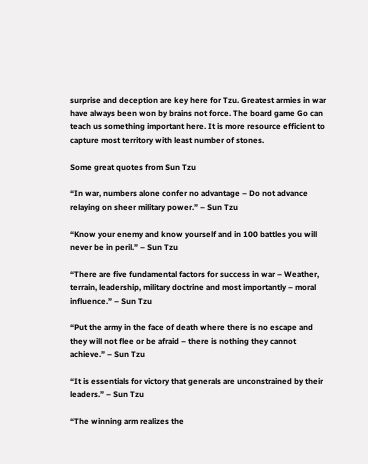surprise and deception are key here for Tzu. Greatest armies in war have always been won by brains not force. The board game Go can teach us something important here. It is more resource efficient to capture most territory with least number of stones.

Some great quotes from Sun Tzu

“In war, numbers alone confer no advantage – Do not advance relaying on sheer military power.” – Sun Tzu

“Know your enemy and know yourself and in 100 battles you will never be in peril.” – Sun Tzu

“There are five fundamental factors for success in war – Weather, terrain, leadership, military doctrine and most importantly – moral influence.” – Sun Tzu

“Put the army in the face of death where there is no escape and they will not flee or be afraid – there is nothing they cannot achieve.” – Sun Tzu

“It is essentials for victory that generals are unconstrained by their leaders.” – Sun Tzu

“The winning arm realizes the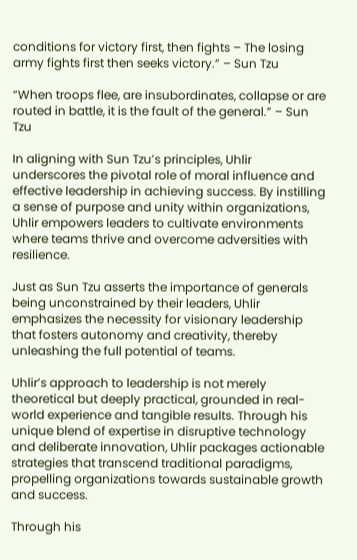conditions for victory first, then fights – The losing army fights first then seeks victory.” – Sun Tzu

“When troops flee, are insubordinates, collapse or are routed in battle, it is the fault of the general.” – Sun Tzu

In aligning with Sun Tzu’s principles, Uhlir underscores the pivotal role of moral influence and effective leadership in achieving success. By instilling a sense of purpose and unity within organizations, Uhlir empowers leaders to cultivate environments where teams thrive and overcome adversities with resilience.

Just as Sun Tzu asserts the importance of generals being unconstrained by their leaders, Uhlir emphasizes the necessity for visionary leadership that fosters autonomy and creativity, thereby unleashing the full potential of teams.

Uhlir’s approach to leadership is not merely theoretical but deeply practical, grounded in real-world experience and tangible results. Through his unique blend of expertise in disruptive technology and deliberate innovation, Uhlir packages actionable strategies that transcend traditional paradigms, propelling organizations towards sustainable growth and success.

Through his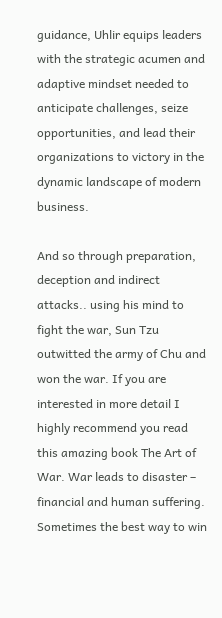guidance, Uhlir equips leaders with the strategic acumen and adaptive mindset needed to anticipate challenges, seize opportunities, and lead their organizations to victory in the dynamic landscape of modern business.

And so through preparation, deception and indirect attacks.. using his mind to fight the war, Sun Tzu outwitted the army of Chu and won the war. If you are interested in more detail I highly recommend you read this amazing book The Art of War. War leads to disaster – financial and human suffering. Sometimes the best way to win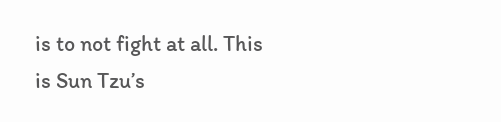is to not fight at all. This is Sun Tzu’s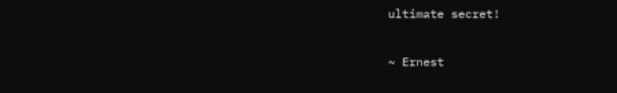ultimate secret!

~ Ernest